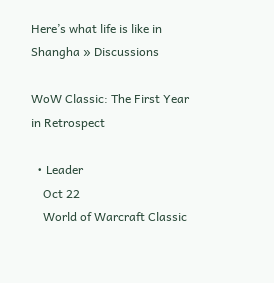Here’s what life is like in Shangha » Discussions

WoW Classic: The First Year in Retrospect

  • Leader
    Oct 22
    World of Warcraft Classic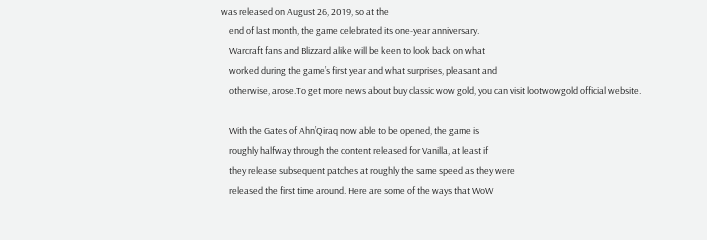was released on August 26, 2019, so at the
    end of last month, the game celebrated its one-year anniversary.
    Warcraft fans and Blizzard alike will be keen to look back on what
    worked during the game’s first year and what surprises, pleasant and
    otherwise, arose.To get more news about buy classic wow gold, you can visit lootwowgold official website.

    With the Gates of Ahn’Qiraq now able to be opened, the game is
    roughly halfway through the content released for Vanilla, at least if
    they release subsequent patches at roughly the same speed as they were
    released the first time around. Here are some of the ways that WoW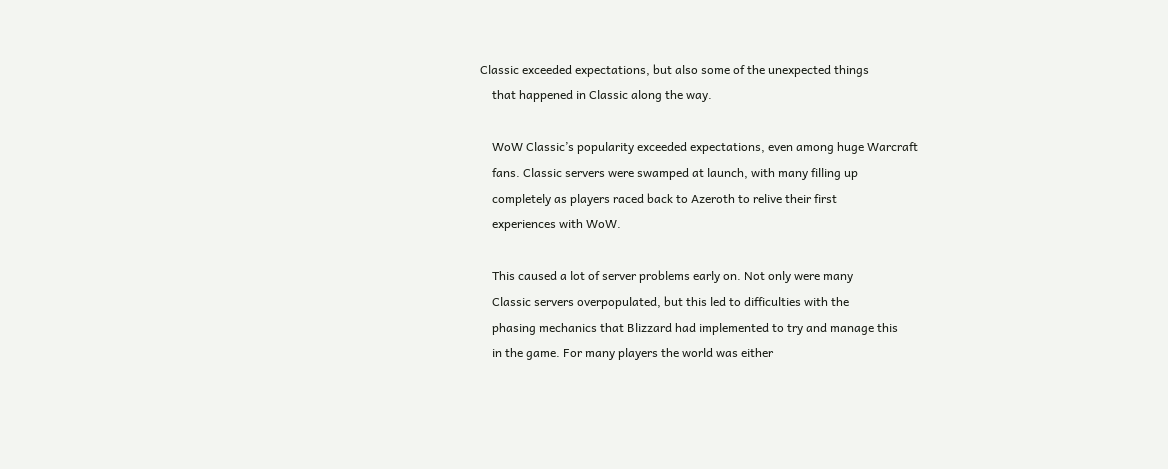Classic exceeded expectations, but also some of the unexpected things
    that happened in Classic along the way.

    WoW Classic’s popularity exceeded expectations, even among huge Warcraft
    fans. Classic servers were swamped at launch, with many filling up
    completely as players raced back to Azeroth to relive their first
    experiences with WoW.

    This caused a lot of server problems early on. Not only were many
    Classic servers overpopulated, but this led to difficulties with the
    phasing mechanics that Blizzard had implemented to try and manage this
    in the game. For many players the world was either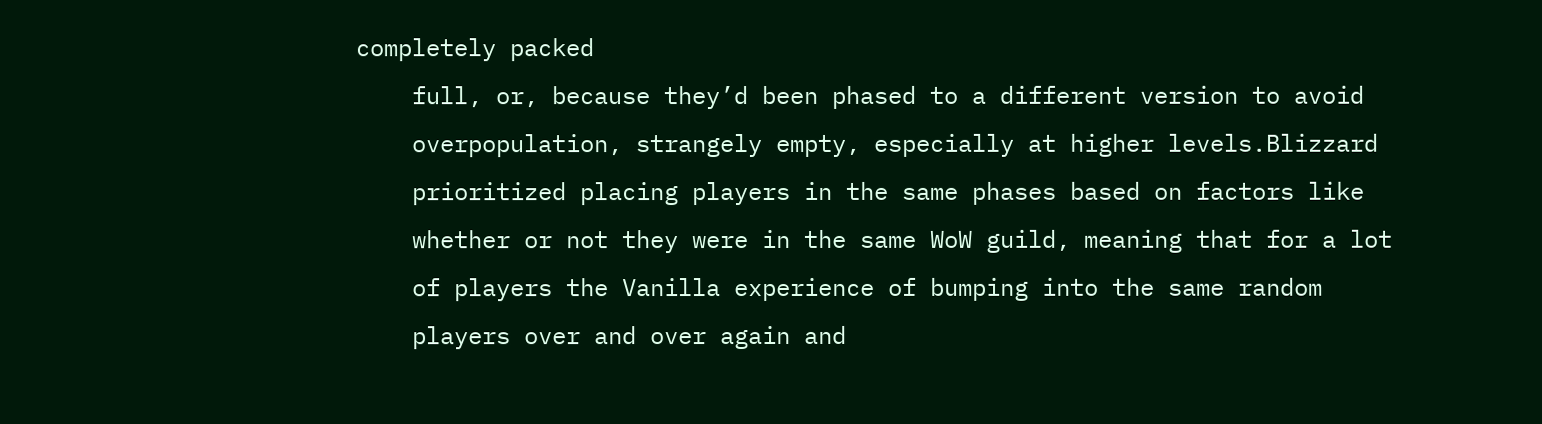completely packed
    full, or, because they’d been phased to a different version to avoid
    overpopulation, strangely empty, especially at higher levels.Blizzard
    prioritized placing players in the same phases based on factors like
    whether or not they were in the same WoW guild, meaning that for a lot
    of players the Vanilla experience of bumping into the same random
    players over and over again and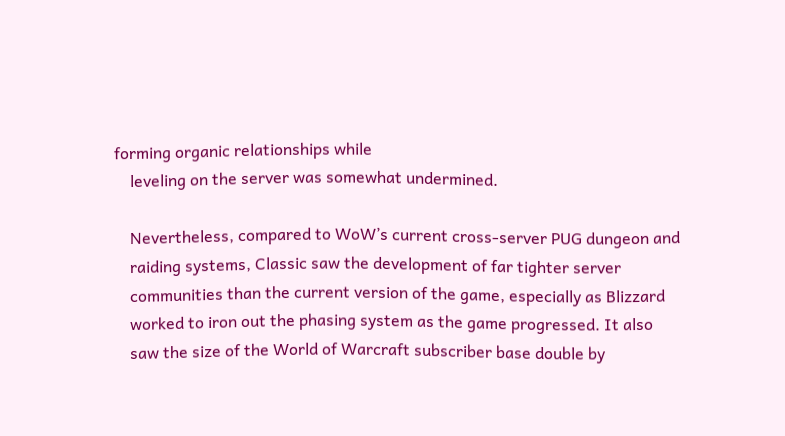forming organic relationships while
    leveling on the server was somewhat undermined.

    Nevertheless, compared to WoW’s current cross-server PUG dungeon and
    raiding systems, Classic saw the development of far tighter server
    communities than the current version of the game, especially as Blizzard
    worked to iron out the phasing system as the game progressed. It also
    saw the size of the World of Warcraft subscriber base double by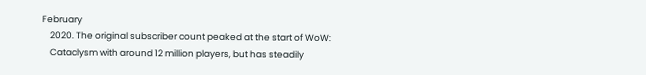February
    2020. The original subscriber count peaked at the start of WoW:
    Cataclysm with around 12 million players, but has steadily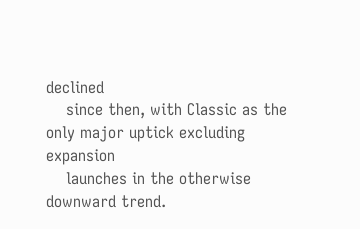declined
    since then, with Classic as the only major uptick excluding expansion
    launches in the otherwise downward trend.